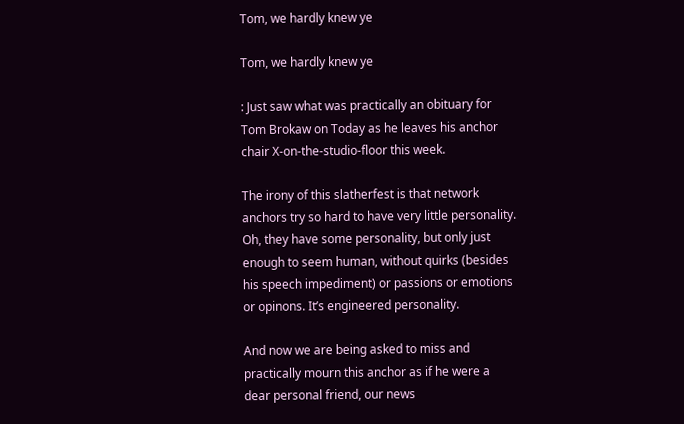Tom, we hardly knew ye

Tom, we hardly knew ye

: Just saw what was practically an obituary for Tom Brokaw on Today as he leaves his anchor chair X-on-the-studio-floor this week.

The irony of this slatherfest is that network anchors try so hard to have very little personality. Oh, they have some personality, but only just enough to seem human, without quirks (besides his speech impediment) or passions or emotions or opinons. It’s engineered personality.

And now we are being asked to miss and practically mourn this anchor as if he were a dear personal friend, our news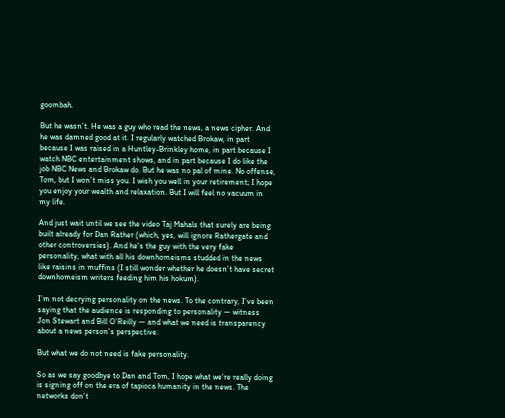goombah.

But he wasn’t. He was a guy who read the news, a news cipher. And he was damned good at it. I regularly watched Brokaw, in part because I was raised in a Huntley-Brinkley home, in part because I watch NBC entertainment shows, and in part because I do like the job NBC News and Brokaw do. But he was no pal of mine. No offense, Tom, but I won’t miss you. I wish you well in your retirement; I hope you enjoy your wealth and relaxation. But I will feel no vacuum in my life.

And just wait until we see the video Taj Mahals that surely are being built already for Dan Rather (which, yes, will ignore Rathergate and other controversies). And he’s the guy with the very fake personality, what with all his downhomeisms studded in the news like raisins in muffins (I still wonder whether he doesn’t have secret downhomeism writers feeding him his hokum).

I’m not decrying personality on the news. To the contrary, I’ve been saying that the audience is responding to personality — witness Jon Stewart and Bill O’Reilly — and what we need is transparency about a news person’s perspective.

But what we do not need is fake personality.

So as we say goodbye to Dan and Tom, I hope what we’re really doing is signing off on the era of tapioca humanity in the news. The networks don’t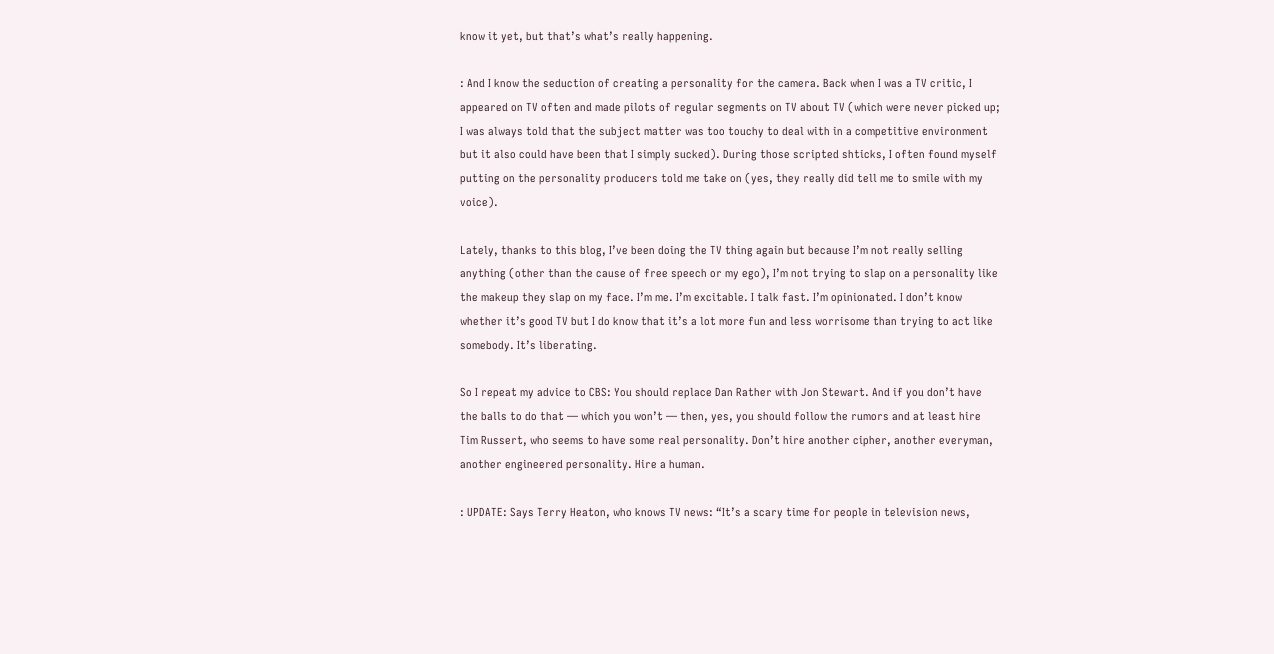know it yet, but that’s what’s really happening.

: And I know the seduction of creating a personality for the camera. Back when I was a TV critic, I appeared on TV often and made pilots of regular segments on TV about TV (which were never picked up; I was always told that the subject matter was too touchy to deal with in a competitive environment but it also could have been that I simply sucked). During those scripted shticks, I often found myself putting on the personality producers told me take on (yes, they really did tell me to smile with my voice).

Lately, thanks to this blog, I’ve been doing the TV thing again but because I’m not really selling anything (other than the cause of free speech or my ego), I’m not trying to slap on a personality like the makeup they slap on my face. I’m me. I’m excitable. I talk fast. I’m opinionated. I don’t know whether it’s good TV but I do know that it’s a lot more fun and less worrisome than trying to act like somebody. It’s liberating.

So I repeat my advice to CBS: You should replace Dan Rather with Jon Stewart. And if you don’t have the balls to do that — which you won’t — then, yes, you should follow the rumors and at least hire Tim Russert, who seems to have some real personality. Don’t hire another cipher, another everyman, another engineered personality. Hire a human.

: UPDATE: Says Terry Heaton, who knows TV news: “It’s a scary time for people in television news,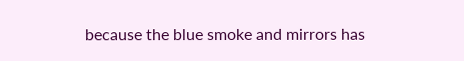because the blue smoke and mirrors has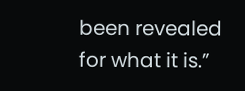been revealed for what it is.”